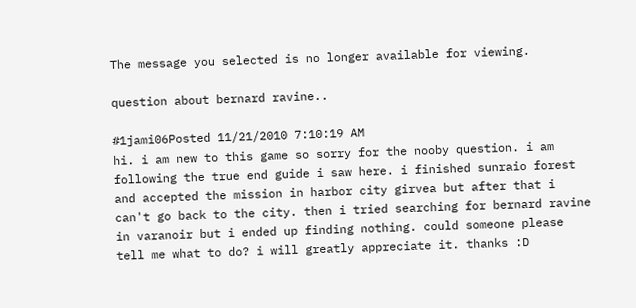The message you selected is no longer available for viewing.

question about bernard ravine..

#1jami06Posted 11/21/2010 7:10:19 AM
hi. i am new to this game so sorry for the nooby question. i am following the true end guide i saw here. i finished sunraio forest and accepted the mission in harbor city girvea but after that i can't go back to the city. then i tried searching for bernard ravine in varanoir but i ended up finding nothing. could someone please tell me what to do? i will greatly appreciate it. thanks :D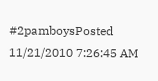#2pamboysPosted 11/21/2010 7:26:45 AM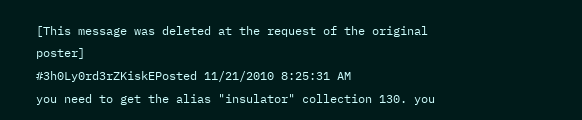[This message was deleted at the request of the original poster]
#3h0Ly0rd3rZKiskEPosted 11/21/2010 8:25:31 AM
you need to get the alias "insulator" collection 130. you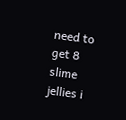need to get 8 slime jellies i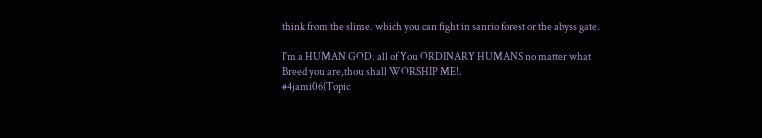think from the slime. which you can fight in sanrio forest or the abyss gate.

I'm a HUMAN GOD. all of You ORDINARY HUMANS no matter what Breed you are,thou shall WORSHIP ME!.
#4jami06(Topic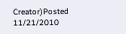Creator)Posted 11/21/2010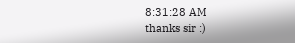8:31:28 AM
thanks sir :)